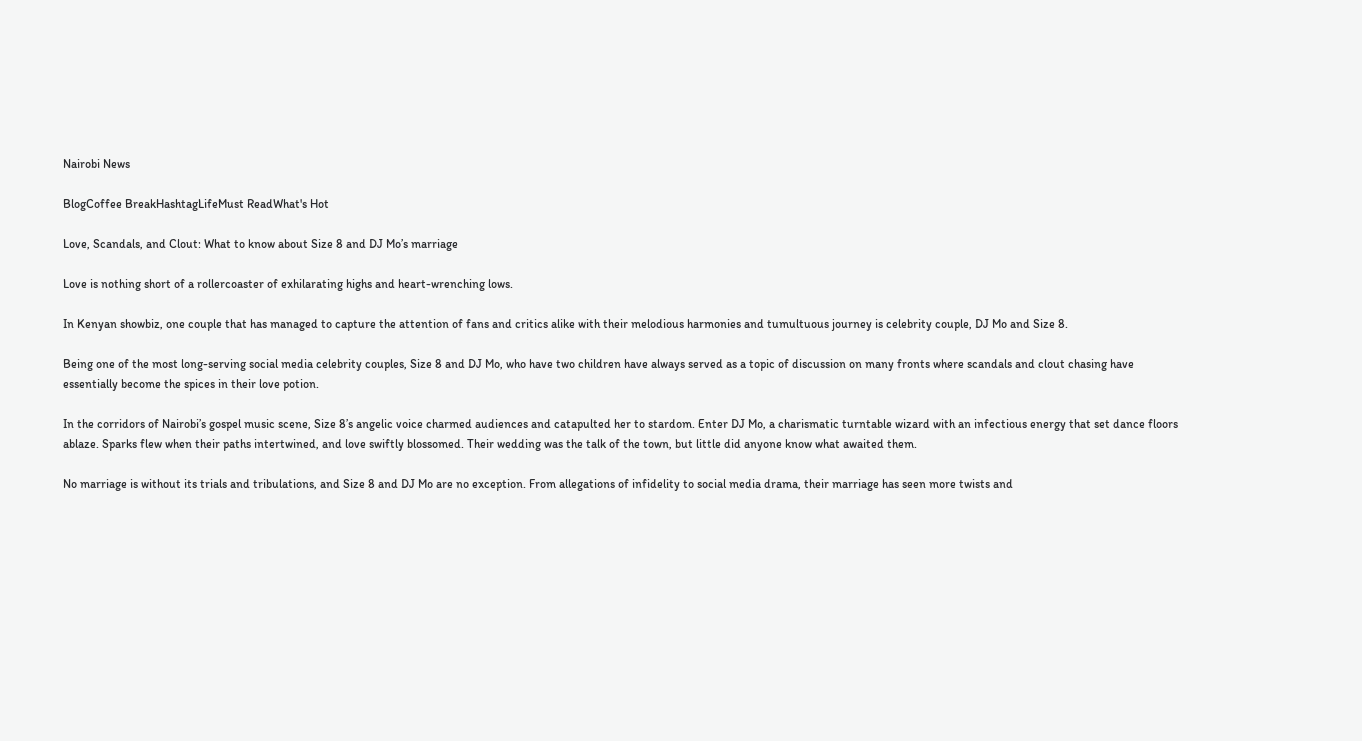Nairobi News

BlogCoffee BreakHashtagLifeMust ReadWhat's Hot

Love, Scandals, and Clout: What to know about Size 8 and DJ Mo’s marriage

Love is nothing short of a rollercoaster of exhilarating highs and heart-wrenching lows.

In Kenyan showbiz, one couple that has managed to capture the attention of fans and critics alike with their melodious harmonies and tumultuous journey is celebrity couple, DJ Mo and Size 8.

Being one of the most long-serving social media celebrity couples, Size 8 and DJ Mo, who have two children have always served as a topic of discussion on many fronts where scandals and clout chasing have essentially become the spices in their love potion.

In the corridors of Nairobi’s gospel music scene, Size 8’s angelic voice charmed audiences and catapulted her to stardom. Enter DJ Mo, a charismatic turntable wizard with an infectious energy that set dance floors ablaze. Sparks flew when their paths intertwined, and love swiftly blossomed. Their wedding was the talk of the town, but little did anyone know what awaited them.

No marriage is without its trials and tribulations, and Size 8 and DJ Mo are no exception. From allegations of infidelity to social media drama, their marriage has seen more twists and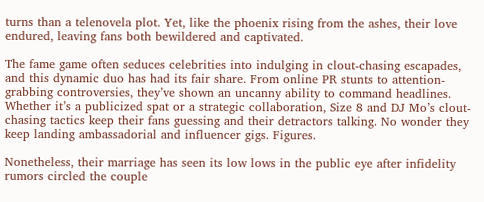turns than a telenovela plot. Yet, like the phoenix rising from the ashes, their love endured, leaving fans both bewildered and captivated.

The fame game often seduces celebrities into indulging in clout-chasing escapades, and this dynamic duo has had its fair share. From online PR stunts to attention-grabbing controversies, they’ve shown an uncanny ability to command headlines. Whether it’s a publicized spat or a strategic collaboration, Size 8 and DJ Mo’s clout-chasing tactics keep their fans guessing and their detractors talking. No wonder they keep landing ambassadorial and influencer gigs. Figures.

Nonetheless, their marriage has seen its low lows in the public eye after infidelity rumors circled the couple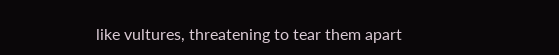like vultures, threatening to tear them apart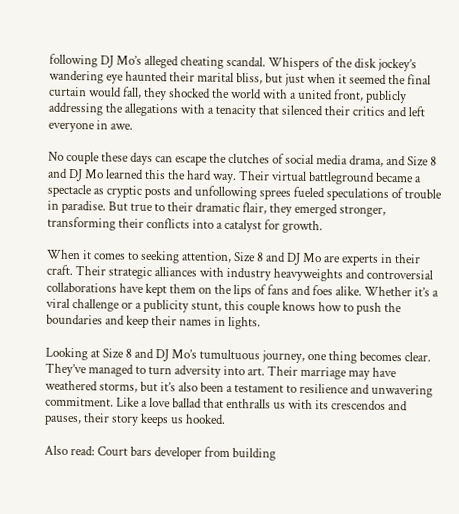following DJ Mo’s alleged cheating scandal. Whispers of the disk jockey’s wandering eye haunted their marital bliss, but just when it seemed the final curtain would fall, they shocked the world with a united front, publicly addressing the allegations with a tenacity that silenced their critics and left everyone in awe.

No couple these days can escape the clutches of social media drama, and Size 8 and DJ Mo learned this the hard way. Their virtual battleground became a spectacle as cryptic posts and unfollowing sprees fueled speculations of trouble in paradise. But true to their dramatic flair, they emerged stronger, transforming their conflicts into a catalyst for growth.

When it comes to seeking attention, Size 8 and DJ Mo are experts in their craft. Their strategic alliances with industry heavyweights and controversial collaborations have kept them on the lips of fans and foes alike. Whether it’s a viral challenge or a publicity stunt, this couple knows how to push the boundaries and keep their names in lights.

Looking at Size 8 and DJ Mo’s tumultuous journey, one thing becomes clear. They’ve managed to turn adversity into art. Their marriage may have weathered storms, but it’s also been a testament to resilience and unwavering commitment. Like a love ballad that enthralls us with its crescendos and pauses, their story keeps us hooked.

Also read: Court bars developer from building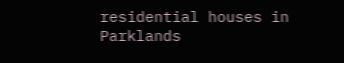residential houses in Parklands